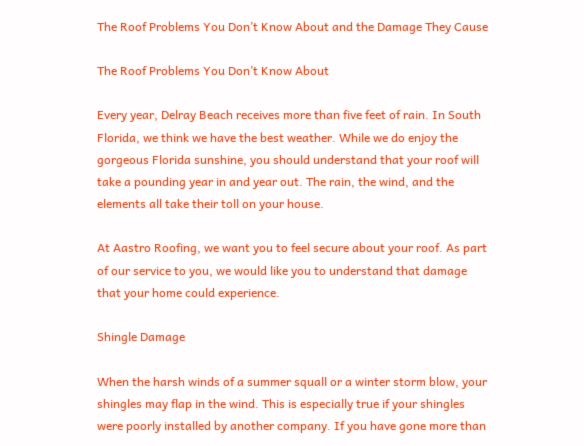The Roof Problems You Don’t Know About and the Damage They Cause

The Roof Problems You Don’t Know About

Every year, Delray Beach receives more than five feet of rain. In South Florida, we think we have the best weather. While we do enjoy the gorgeous Florida sunshine, you should understand that your roof will take a pounding year in and year out. The rain, the wind, and the elements all take their toll on your house.

At Aastro Roofing, we want you to feel secure about your roof. As part of our service to you, we would like you to understand that damage that your home could experience.

Shingle Damage

When the harsh winds of a summer squall or a winter storm blow, your shingles may flap in the wind. This is especially true if your shingles were poorly installed by another company. If you have gone more than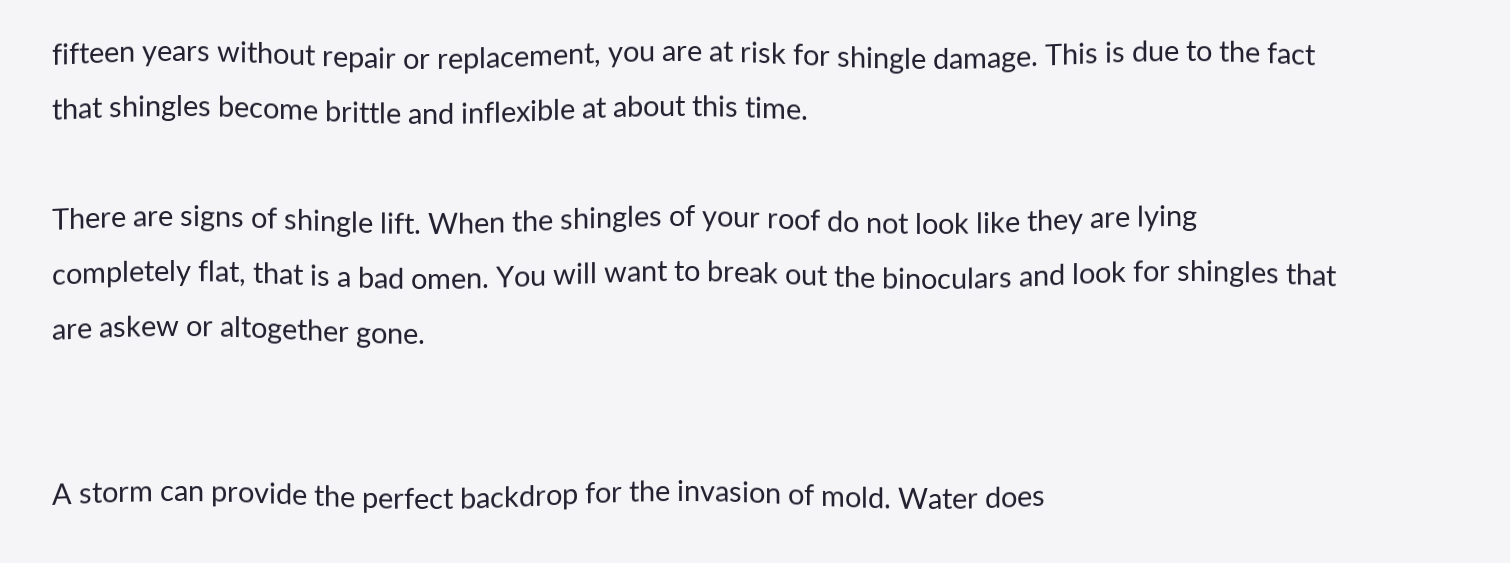fifteen years without repair or replacement, you are at risk for shingle damage. This is due to the fact that shingles become brittle and inflexible at about this time.

There are signs of shingle lift. When the shingles of your roof do not look like they are lying completely flat, that is a bad omen. You will want to break out the binoculars and look for shingles that are askew or altogether gone.


A storm can provide the perfect backdrop for the invasion of mold. Water does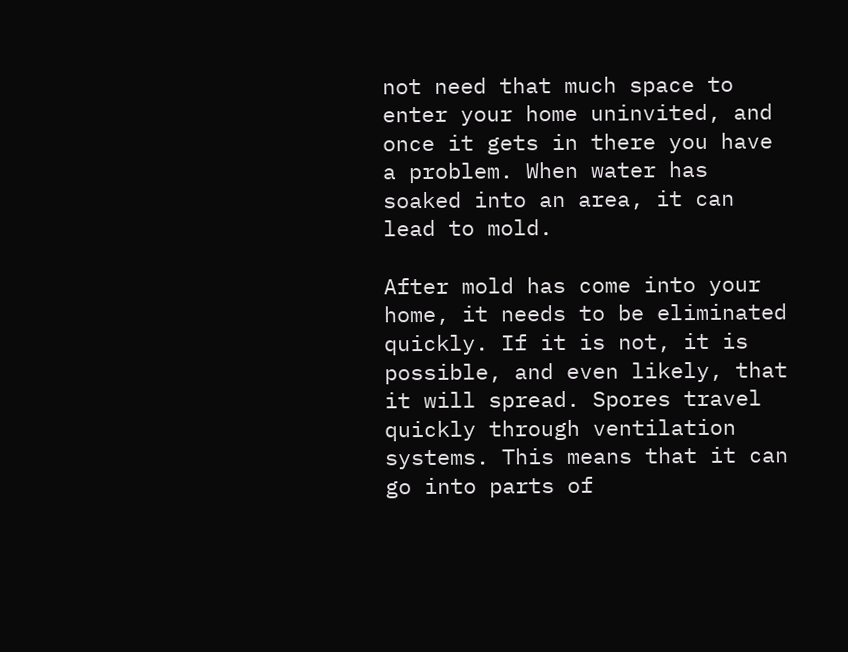not need that much space to enter your home uninvited, and once it gets in there you have a problem. When water has soaked into an area, it can lead to mold.

After mold has come into your home, it needs to be eliminated quickly. If it is not, it is possible, and even likely, that it will spread. Spores travel quickly through ventilation systems. This means that it can go into parts of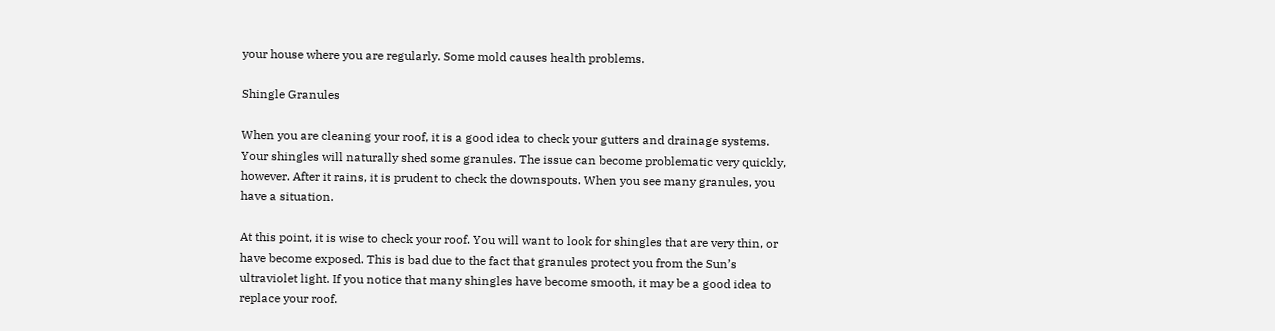your house where you are regularly. Some mold causes health problems.

Shingle Granules

When you are cleaning your roof, it is a good idea to check your gutters and drainage systems. Your shingles will naturally shed some granules. The issue can become problematic very quickly, however. After it rains, it is prudent to check the downspouts. When you see many granules, you have a situation.

At this point, it is wise to check your roof. You will want to look for shingles that are very thin, or have become exposed. This is bad due to the fact that granules protect you from the Sun’s ultraviolet light. If you notice that many shingles have become smooth, it may be a good idea to replace your roof.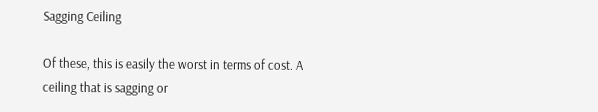Sagging Ceiling

Of these, this is easily the worst in terms of cost. A ceiling that is sagging or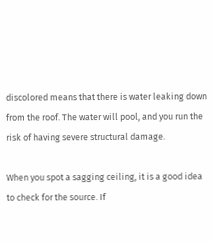discolored means that there is water leaking down from the roof. The water will pool, and you run the risk of having severe structural damage.

When you spot a sagging ceiling, it is a good idea to check for the source. If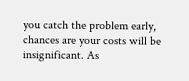you catch the problem early, chances are your costs will be insignificant. As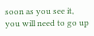soon as you see it, you will need to go up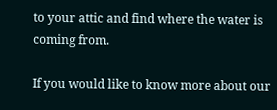to your attic and find where the water is coming from.

If you would like to know more about our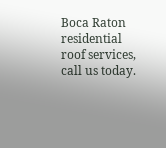Boca Raton residential roof services, call us today.